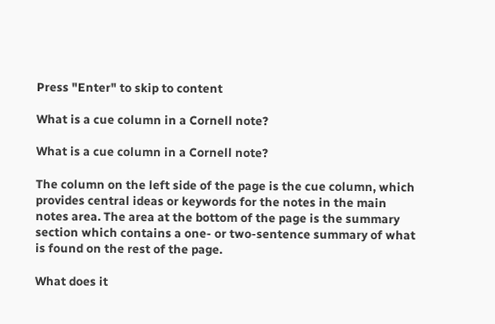Press "Enter" to skip to content

What is a cue column in a Cornell note?

What is a cue column in a Cornell note?

The column on the left side of the page is the cue column, which provides central ideas or keywords for the notes in the main notes area. The area at the bottom of the page is the summary section which contains a one- or two-sentence summary of what is found on the rest of the page.

What does it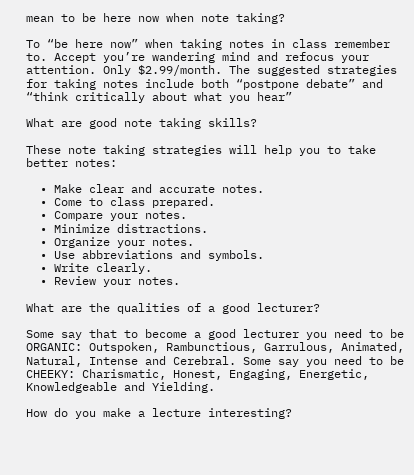mean to be here now when note taking?

To “be here now” when taking notes in class remember to. Accept you’re wandering mind and refocus your attention. Only $2.99/month. The suggested strategies for taking notes include both “postpone debate” and “think critically about what you hear”

What are good note taking skills?

These note taking strategies will help you to take better notes:

  • Make clear and accurate notes.
  • Come to class prepared.
  • Compare your notes.
  • Minimize distractions.
  • Organize your notes.
  • Use abbreviations and symbols.
  • Write clearly.
  • Review your notes.

What are the qualities of a good lecturer?

Some say that to become a good lecturer you need to be ORGANIC: Outspoken, Rambunctious, Garrulous, Animated, Natural, Intense and Cerebral. Some say you need to be CHEEKY: Charismatic, Honest, Engaging, Energetic, Knowledgeable and Yielding.

How do you make a lecture interesting?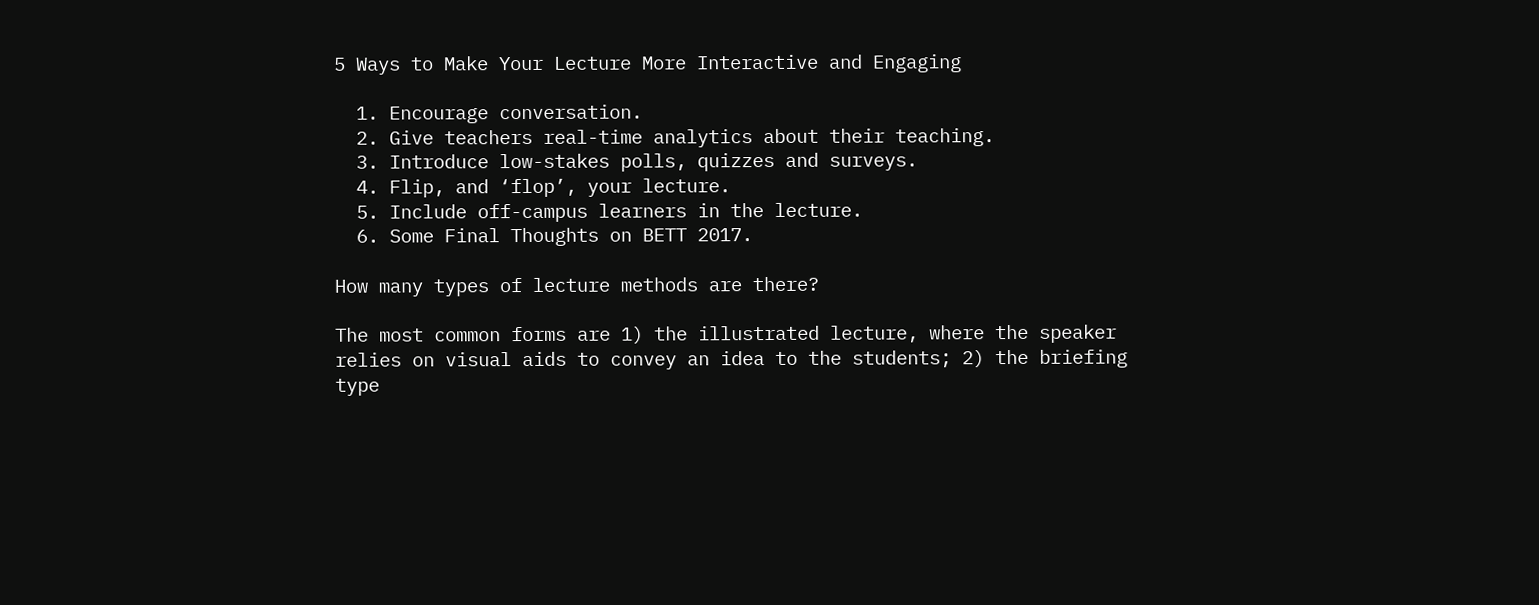5 Ways to Make Your Lecture More Interactive and Engaging

  1. Encourage conversation.
  2. Give teachers real-time analytics about their teaching.
  3. Introduce low-stakes polls, quizzes and surveys.
  4. Flip, and ‘flop’, your lecture.
  5. Include off-campus learners in the lecture.
  6. Some Final Thoughts on BETT 2017.

How many types of lecture methods are there?

The most common forms are 1) the illustrated lecture, where the speaker relies on visual aids to convey an idea to the students; 2) the briefing type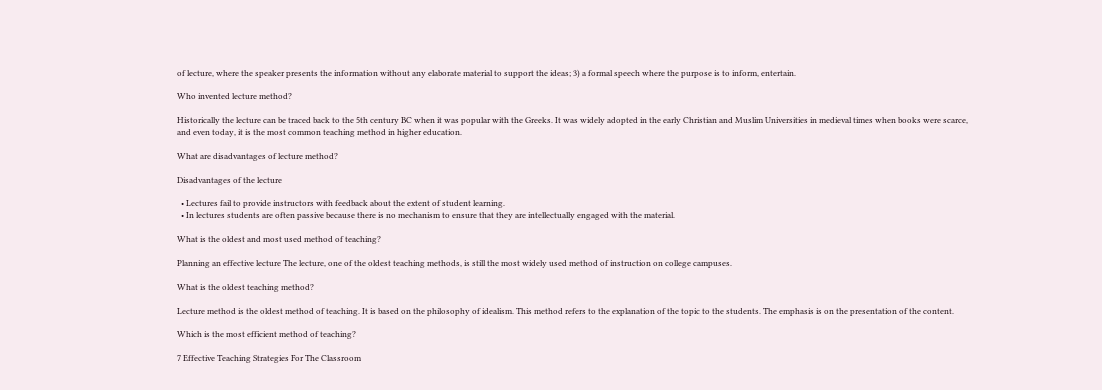of lecture, where the speaker presents the information without any elaborate material to support the ideas; 3) a formal speech where the purpose is to inform, entertain.

Who invented lecture method?

Historically the lecture can be traced back to the 5th century BC when it was popular with the Greeks. It was widely adopted in the early Christian and Muslim Universities in medieval times when books were scarce, and even today, it is the most common teaching method in higher education.

What are disadvantages of lecture method?

Disadvantages of the lecture

  • Lectures fail to provide instructors with feedback about the extent of student learning.
  • In lectures students are often passive because there is no mechanism to ensure that they are intellectually engaged with the material.

What is the oldest and most used method of teaching?

Planning an effective lecture The lecture, one of the oldest teaching methods, is still the most widely used method of instruction on college campuses.

What is the oldest teaching method?

Lecture method is the oldest method of teaching. It is based on the philosophy of idealism. This method refers to the explanation of the topic to the students. The emphasis is on the presentation of the content.

Which is the most efficient method of teaching?

7 Effective Teaching Strategies For The Classroom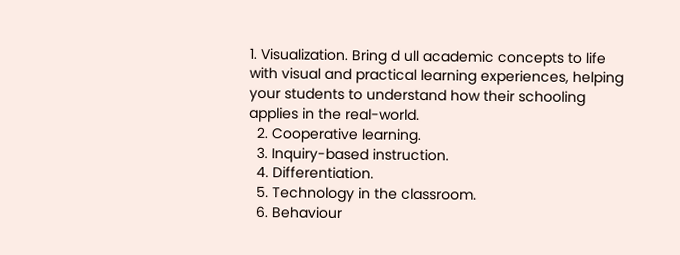1. Visualization. Bring d ull academic concepts to life with visual and practical learning experiences, helping your students to understand how their schooling applies in the real-world.
  2. Cooperative learning.
  3. Inquiry-based instruction.
  4. Differentiation.
  5. Technology in the classroom.
  6. Behaviour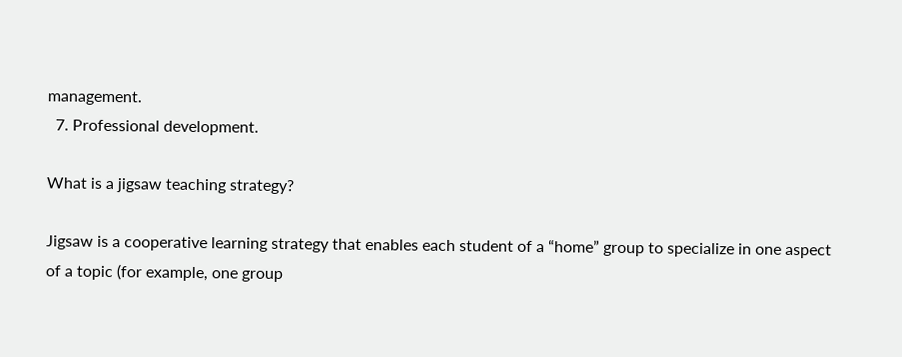management.
  7. Professional development.

What is a jigsaw teaching strategy?

Jigsaw is a cooperative learning strategy that enables each student of a “home” group to specialize in one aspect of a topic (for example, one group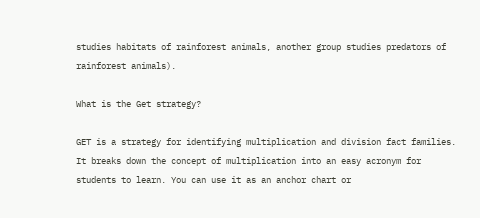studies habitats of rainforest animals, another group studies predators of rainforest animals).

What is the Get strategy?

GET is a strategy for identifying multiplication and division fact families. It breaks down the concept of multiplication into an easy acronym for students to learn. You can use it as an anchor chart or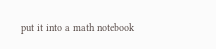put it into a math notebook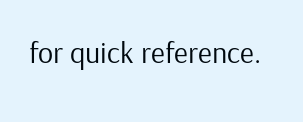for quick reference.